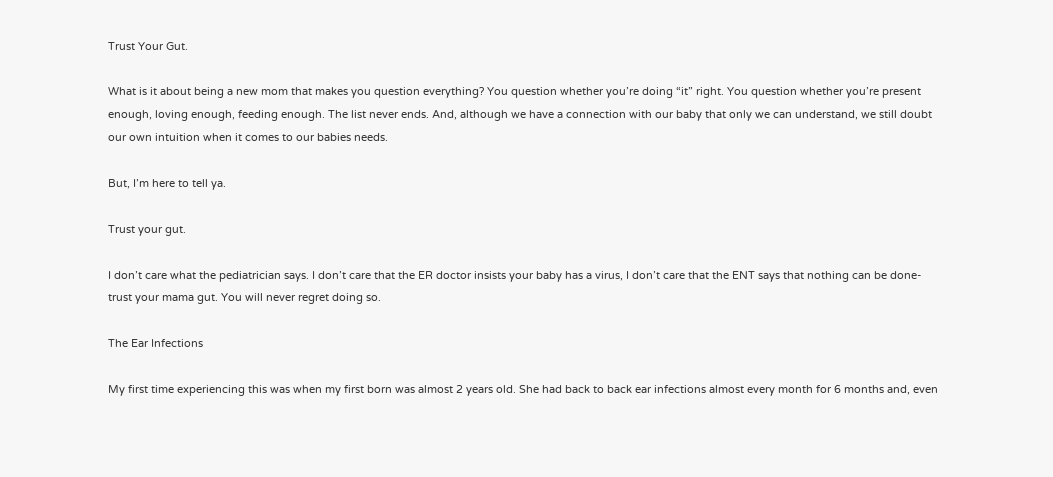Trust Your Gut.

What is it about being a new mom that makes you question everything? You question whether you’re doing “it” right. You question whether you’re present enough, loving enough, feeding enough. The list never ends. And, although we have a connection with our baby that only we can understand, we still doubt our own intuition when it comes to our babies needs.

But, I’m here to tell ya.

Trust your gut.

I don’t care what the pediatrician says. I don’t care that the ER doctor insists your baby has a virus, I don’t care that the ENT says that nothing can be done- trust your mama gut. You will never regret doing so.

The Ear Infections

My first time experiencing this was when my first born was almost 2 years old. She had back to back ear infections almost every month for 6 months and, even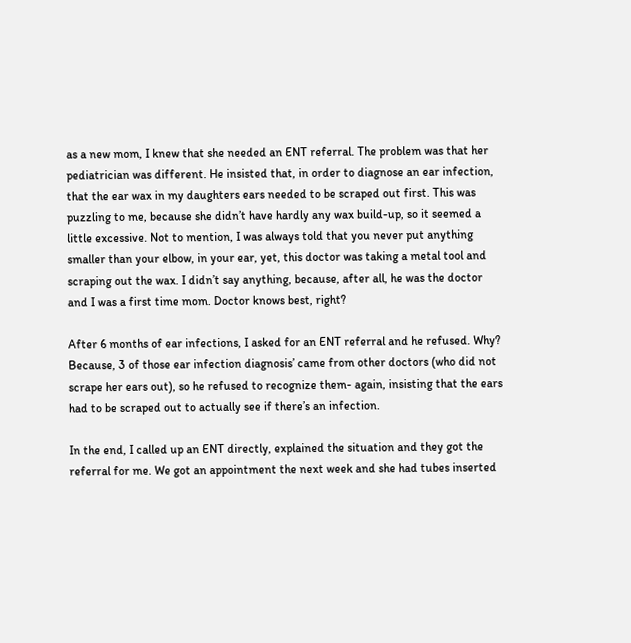as a new mom, I knew that she needed an ENT referral. The problem was that her pediatrician was different. He insisted that, in order to diagnose an ear infection, that the ear wax in my daughters ears needed to be scraped out first. This was puzzling to me, because she didn’t have hardly any wax build-up, so it seemed a little excessive. Not to mention, I was always told that you never put anything smaller than your elbow, in your ear, yet, this doctor was taking a metal tool and scraping out the wax. I didn’t say anything, because, after all, he was the doctor and I was a first time mom. Doctor knows best, right?

After 6 months of ear infections, I asked for an ENT referral and he refused. Why? Because, 3 of those ear infection diagnosis’ came from other doctors (who did not scrape her ears out), so he refused to recognize them- again, insisting that the ears had to be scraped out to actually see if there’s an infection.

In the end, I called up an ENT directly, explained the situation and they got the referral for me. We got an appointment the next week and she had tubes inserted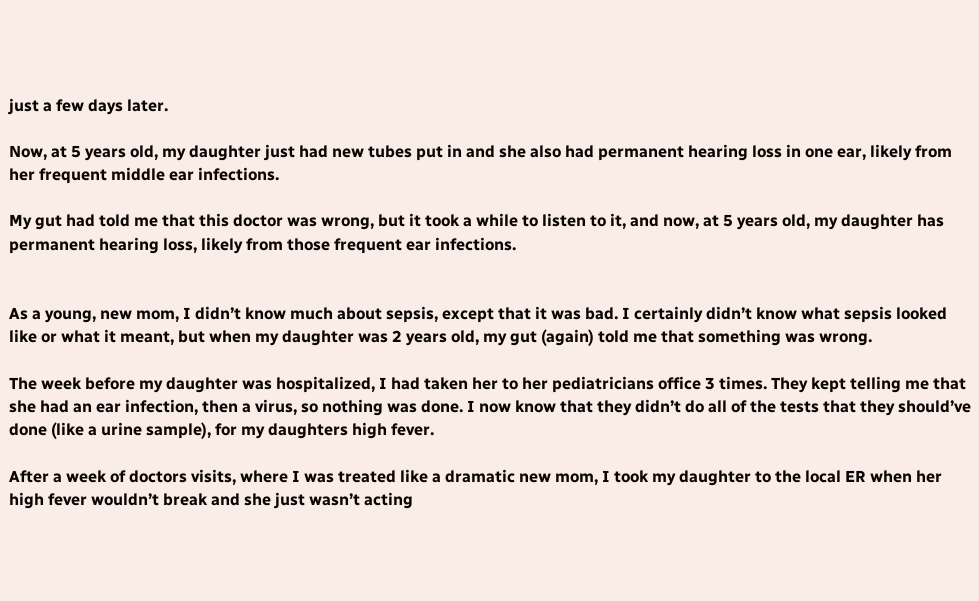just a few days later.

Now, at 5 years old, my daughter just had new tubes put in and she also had permanent hearing loss in one ear, likely from her frequent middle ear infections.

My gut had told me that this doctor was wrong, but it took a while to listen to it, and now, at 5 years old, my daughter has permanent hearing loss, likely from those frequent ear infections.


As a young, new mom, I didn’t know much about sepsis, except that it was bad. I certainly didn’t know what sepsis looked like or what it meant, but when my daughter was 2 years old, my gut (again) told me that something was wrong.

The week before my daughter was hospitalized, I had taken her to her pediatricians office 3 times. They kept telling me that she had an ear infection, then a virus, so nothing was done. I now know that they didn’t do all of the tests that they should’ve done (like a urine sample), for my daughters high fever.

After a week of doctors visits, where I was treated like a dramatic new mom, I took my daughter to the local ER when her high fever wouldn’t break and she just wasn’t acting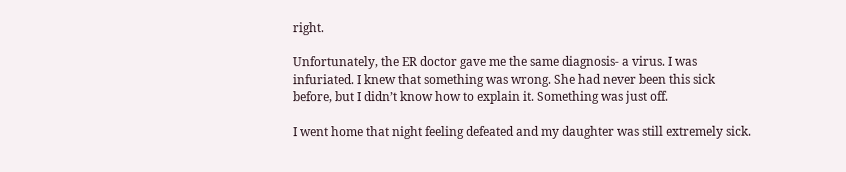right.

Unfortunately, the ER doctor gave me the same diagnosis- a virus. I was infuriated. I knew that something was wrong. She had never been this sick before, but I didn’t know how to explain it. Something was just off.

I went home that night feeling defeated and my daughter was still extremely sick.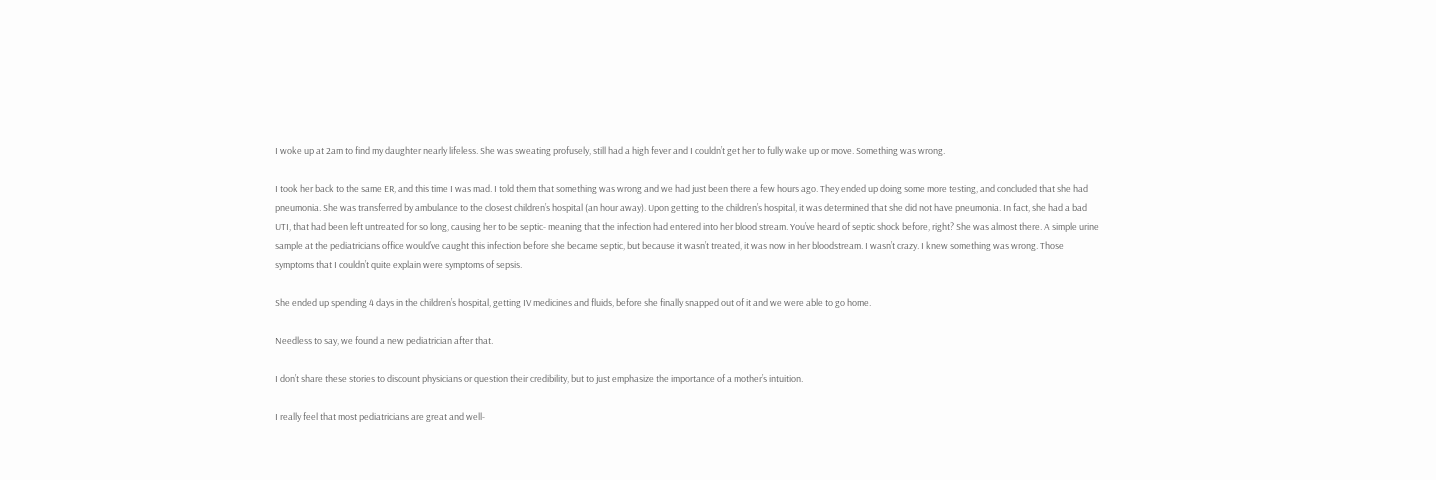I woke up at 2am to find my daughter nearly lifeless. She was sweating profusely, still had a high fever and I couldn’t get her to fully wake up or move. Something was wrong.

I took her back to the same ER, and this time I was mad. I told them that something was wrong and we had just been there a few hours ago. They ended up doing some more testing, and concluded that she had pneumonia. She was transferred by ambulance to the closest children’s hospital (an hour away). Upon getting to the children’s hospital, it was determined that she did not have pneumonia. In fact, she had a bad UTI, that had been left untreated for so long, causing her to be septic- meaning that the infection had entered into her blood stream. You’ve heard of septic shock before, right? She was almost there. A simple urine sample at the pediatricians office would’ve caught this infection before she became septic, but because it wasn’t treated, it was now in her bloodstream. I wasn’t crazy. I knew something was wrong. Those symptoms that I couldn’t quite explain were symptoms of sepsis.

She ended up spending 4 days in the children’s hospital, getting IV medicines and fluids, before she finally snapped out of it and we were able to go home.

Needless to say, we found a new pediatrician after that.

I don’t share these stories to discount physicians or question their credibility, but to just emphasize the importance of a mother’s intuition.

I really feel that most pediatricians are great and well-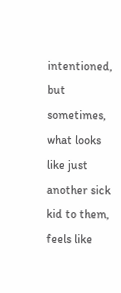intentioned, but sometimes, what looks like just another sick kid to them, feels like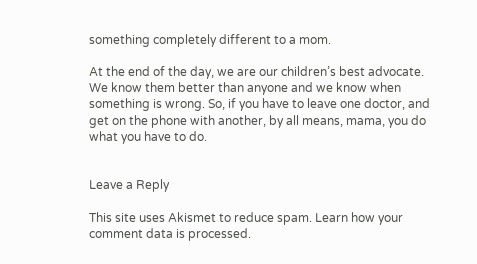something completely different to a mom.

At the end of the day, we are our children’s best advocate. We know them better than anyone and we know when something is wrong. So, if you have to leave one doctor, and get on the phone with another, by all means, mama, you do what you have to do.


Leave a Reply

This site uses Akismet to reduce spam. Learn how your comment data is processed.